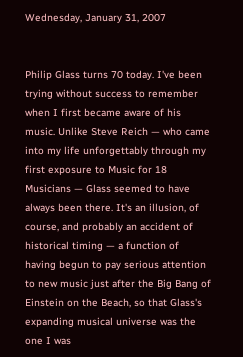Wednesday, January 31, 2007


Philip Glass turns 70 today. I've been trying without success to remember when I first became aware of his music. Unlike Steve Reich — who came into my life unforgettably through my first exposure to Music for 18 Musicians — Glass seemed to have always been there. It's an illusion, of course, and probably an accident of historical timing — a function of having begun to pay serious attention to new music just after the Big Bang of Einstein on the Beach, so that Glass's expanding musical universe was the one I was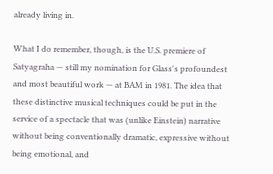already living in.

What I do remember, though, is the U.S. premiere of Satyagraha — still my nomination for Glass's profoundest and most beautiful work — at BAM in 1981. The idea that these distinctive musical techniques could be put in the service of a spectacle that was (unlike Einstein) narrative without being conventionally dramatic, expressive without being emotional, and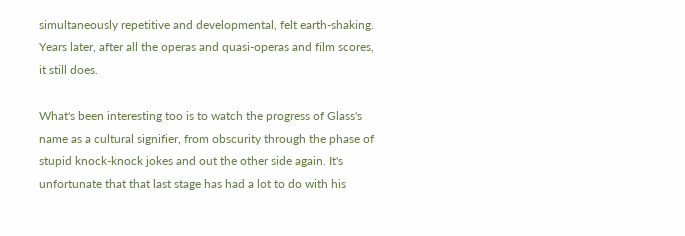simultaneously repetitive and developmental, felt earth-shaking. Years later, after all the operas and quasi-operas and film scores, it still does.

What's been interesting too is to watch the progress of Glass's name as a cultural signifier, from obscurity through the phase of stupid knock-knock jokes and out the other side again. It's unfortunate that that last stage has had a lot to do with his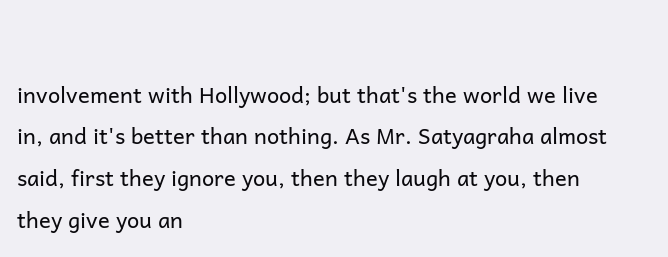involvement with Hollywood; but that's the world we live in, and it's better than nothing. As Mr. Satyagraha almost said, first they ignore you, then they laugh at you, then they give you an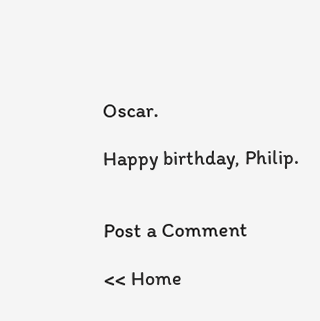Oscar.

Happy birthday, Philip.


Post a Comment

<< Home